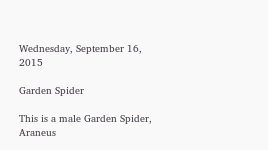Wednesday, September 16, 2015

Garden Spider

This is a male Garden Spider, Araneus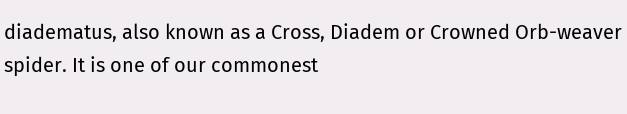diadematus, also known as a Cross, Diadem or Crowned Orb-weaver spider. It is one of our commonest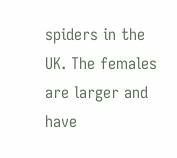spiders in the UK. The females are larger and have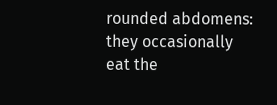rounded abdomens: they occasionally eat the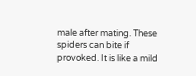male after mating. These spiders can bite if provoked. It is like a mild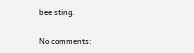bee sting.

No comments: